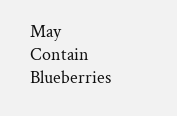May Contain Blueberries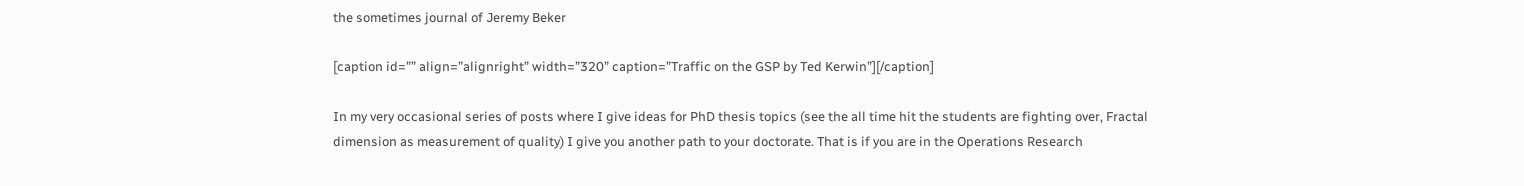the sometimes journal of Jeremy Beker

[caption id=”” align=”alignright” width=”320” caption=”Traffic on the GSP by Ted Kerwin”][/caption]

In my very occasional series of posts where I give ideas for PhD thesis topics (see the all time hit the students are fighting over, Fractal dimension as measurement of quality) I give you another path to your doctorate. That is if you are in the Operations Research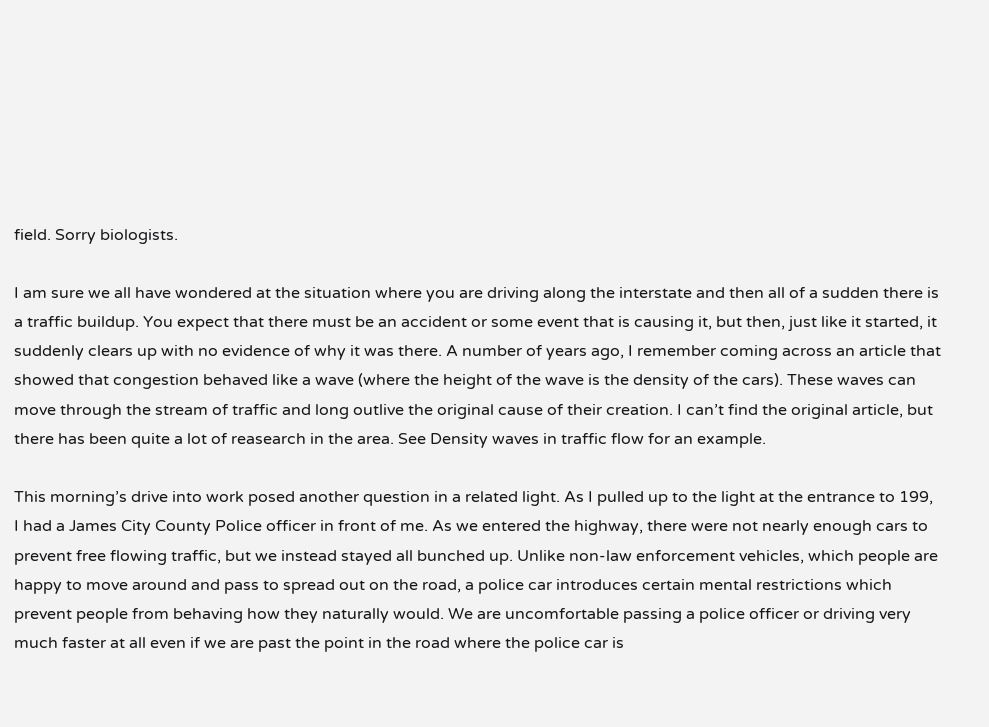field. Sorry biologists.

I am sure we all have wondered at the situation where you are driving along the interstate and then all of a sudden there is a traffic buildup. You expect that there must be an accident or some event that is causing it, but then, just like it started, it suddenly clears up with no evidence of why it was there. A number of years ago, I remember coming across an article that showed that congestion behaved like a wave (where the height of the wave is the density of the cars). These waves can move through the stream of traffic and long outlive the original cause of their creation. I can’t find the original article, but there has been quite a lot of reasearch in the area. See Density waves in traffic flow for an example.

This morning’s drive into work posed another question in a related light. As I pulled up to the light at the entrance to 199, I had a James City County Police officer in front of me. As we entered the highway, there were not nearly enough cars to prevent free flowing traffic, but we instead stayed all bunched up. Unlike non-law enforcement vehicles, which people are happy to move around and pass to spread out on the road, a police car introduces certain mental restrictions which prevent people from behaving how they naturally would. We are uncomfortable passing a police officer or driving very much faster at all even if we are past the point in the road where the police car is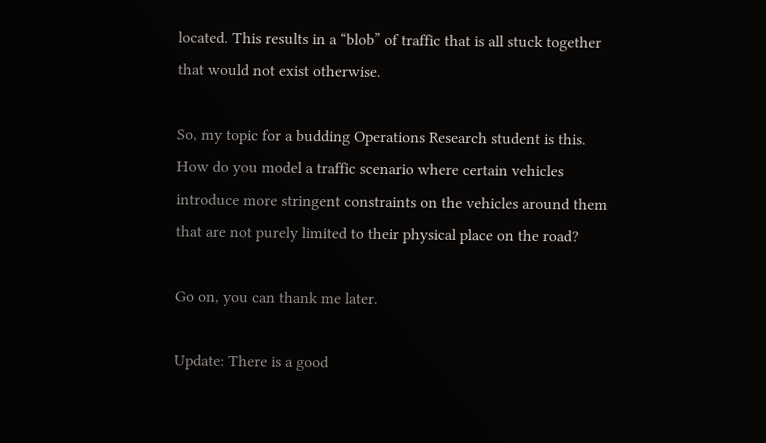located. This results in a “blob” of traffic that is all stuck together that would not exist otherwise.

So, my topic for a budding Operations Research student is this. How do you model a traffic scenario where certain vehicles introduce more stringent constraints on the vehicles around them that are not purely limited to their physical place on the road?

Go on, you can thank me later.

Update: There is a good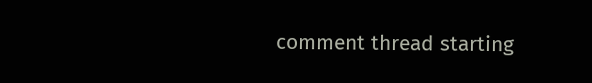comment thread starting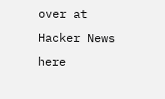over at Hacker News here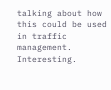talking about how this could be used in traffic management. Interesting.